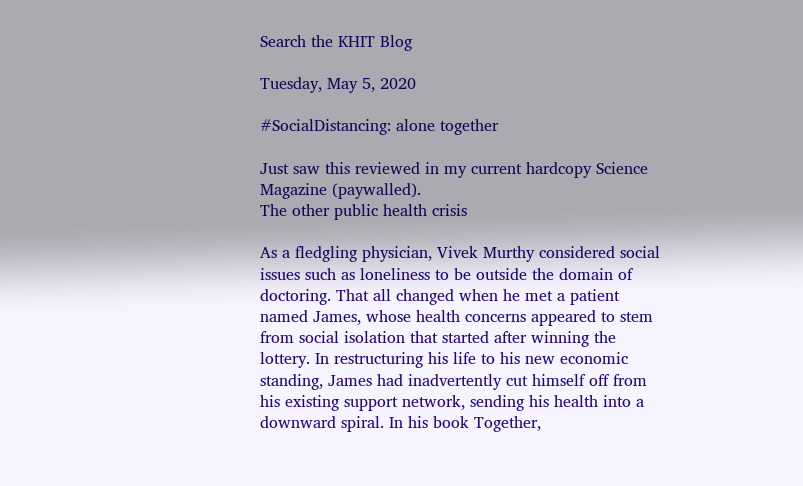Search the KHIT Blog

Tuesday, May 5, 2020

#SocialDistancing: alone together

Just saw this reviewed in my current hardcopy Science Magazine (paywalled).
The other public health crisis

As a fledgling physician, Vivek Murthy considered social issues such as loneliness to be outside the domain of doctoring. That all changed when he met a patient named James, whose health concerns appeared to stem from social isolation that started after winning the lottery. In restructuring his life to his new economic standing, James had inadvertently cut himself off from his existing support network, sending his health into a downward spiral. In his book Together,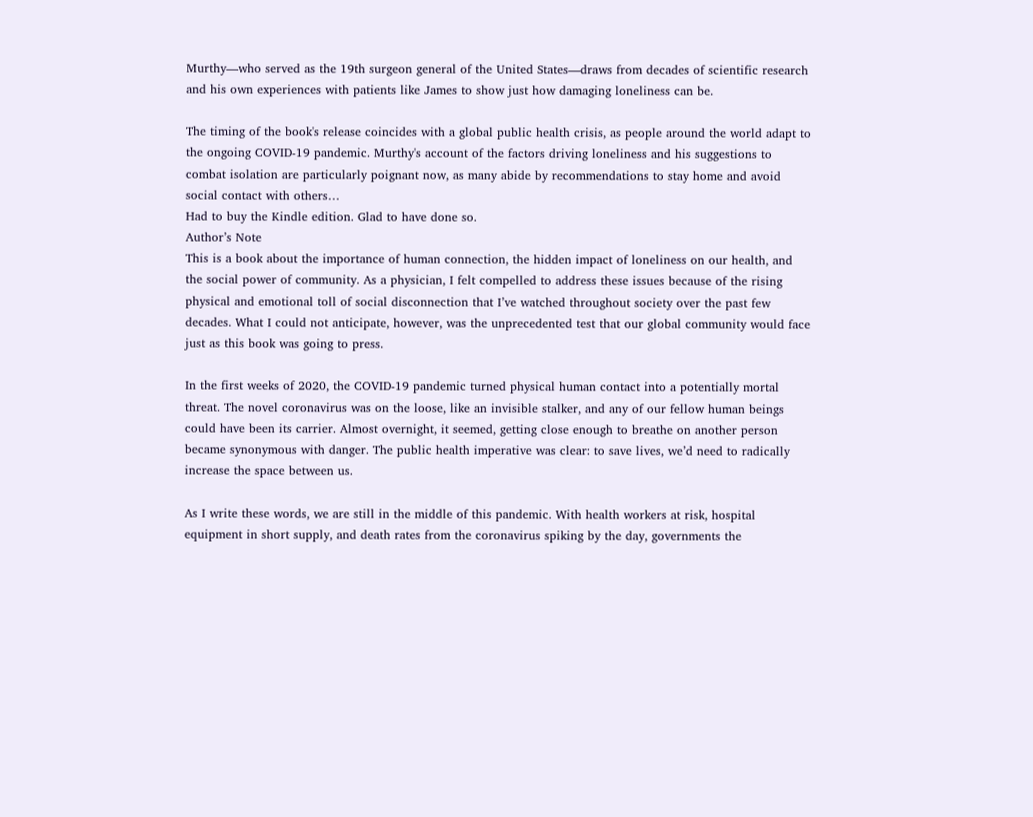Murthy—who served as the 19th surgeon general of the United States—draws from decades of scientific research and his own experiences with patients like James to show just how damaging loneliness can be.

The timing of the book's release coincides with a global public health crisis, as people around the world adapt to the ongoing COVID-19 pandemic. Murthy's account of the factors driving loneliness and his suggestions to combat isolation are particularly poignant now, as many abide by recommendations to stay home and avoid social contact with others…
Had to buy the Kindle edition. Glad to have done so.
Author’s Note
This is a book about the importance of human connection, the hidden impact of loneliness on our health, and the social power of community. As a physician, I felt compelled to address these issues because of the rising physical and emotional toll of social disconnection that I’ve watched throughout society over the past few decades. What I could not anticipate, however, was the unprecedented test that our global community would face just as this book was going to press.

In the first weeks of 2020, the COVID-19 pandemic turned physical human contact into a potentially mortal threat. The novel coronavirus was on the loose, like an invisible stalker, and any of our fellow human beings could have been its carrier. Almost overnight, it seemed, getting close enough to breathe on another person became synonymous with danger. The public health imperative was clear: to save lives, we’d need to radically increase the space between us.

As I write these words, we are still in the middle of this pandemic. With health workers at risk, hospital equipment in short supply, and death rates from the coronavirus spiking by the day, governments the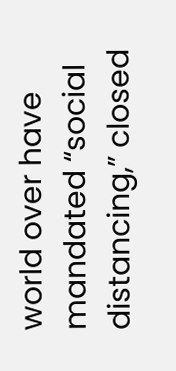world over have mandated “social distancing,” closed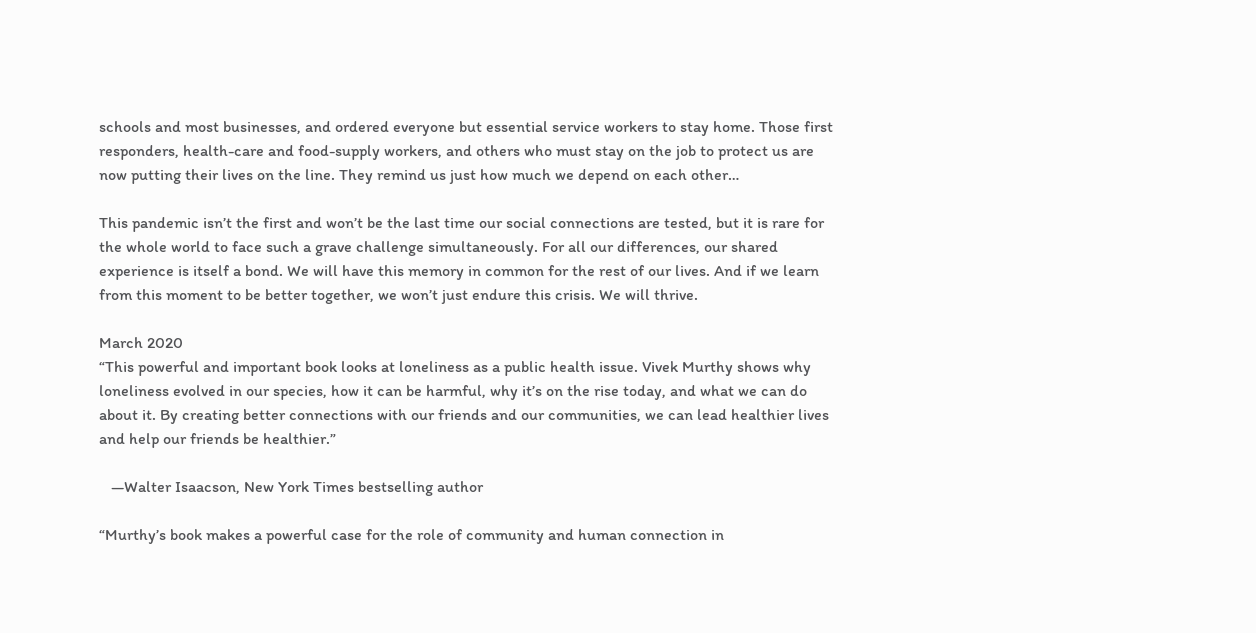schools and most businesses, and ordered everyone but essential service workers to stay home. Those first responders, health-care and food-supply workers, and others who must stay on the job to protect us are now putting their lives on the line. They remind us just how much we depend on each other…

This pandemic isn’t the first and won’t be the last time our social connections are tested, but it is rare for the whole world to face such a grave challenge simultaneously. For all our differences, our shared experience is itself a bond. We will have this memory in common for the rest of our lives. And if we learn from this moment to be better together, we won’t just endure this crisis. We will thrive.

March 2020
“This powerful and important book looks at loneliness as a public health issue. Vivek Murthy shows why loneliness evolved in our species, how it can be harmful, why it’s on the rise today, and what we can do about it. By creating better connections with our friends and our communities, we can lead healthier lives and help our friends be healthier.”

   —Walter Isaacson, New York Times bestselling author

“Murthy’s book makes a powerful case for the role of community and human connection in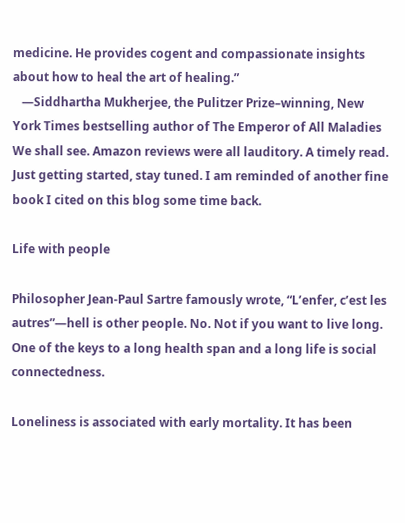medicine. He provides cogent and compassionate insights about how to heal the art of healing.”
   —Siddhartha Mukherjee, the Pulitzer Prize–winning, New York Times bestselling author of The Emperor of All Maladies
We shall see. Amazon reviews were all lauditory. A timely read. Just getting started, stay tuned. I am reminded of another fine book I cited on this blog some time back.

Life with people

Philosopher Jean-Paul Sartre famously wrote, “L’enfer, c’est les autres”—hell is other people. No. Not if you want to live long. One of the keys to a long health span and a long life is social connectedness.

Loneliness is associated with early mortality. It has been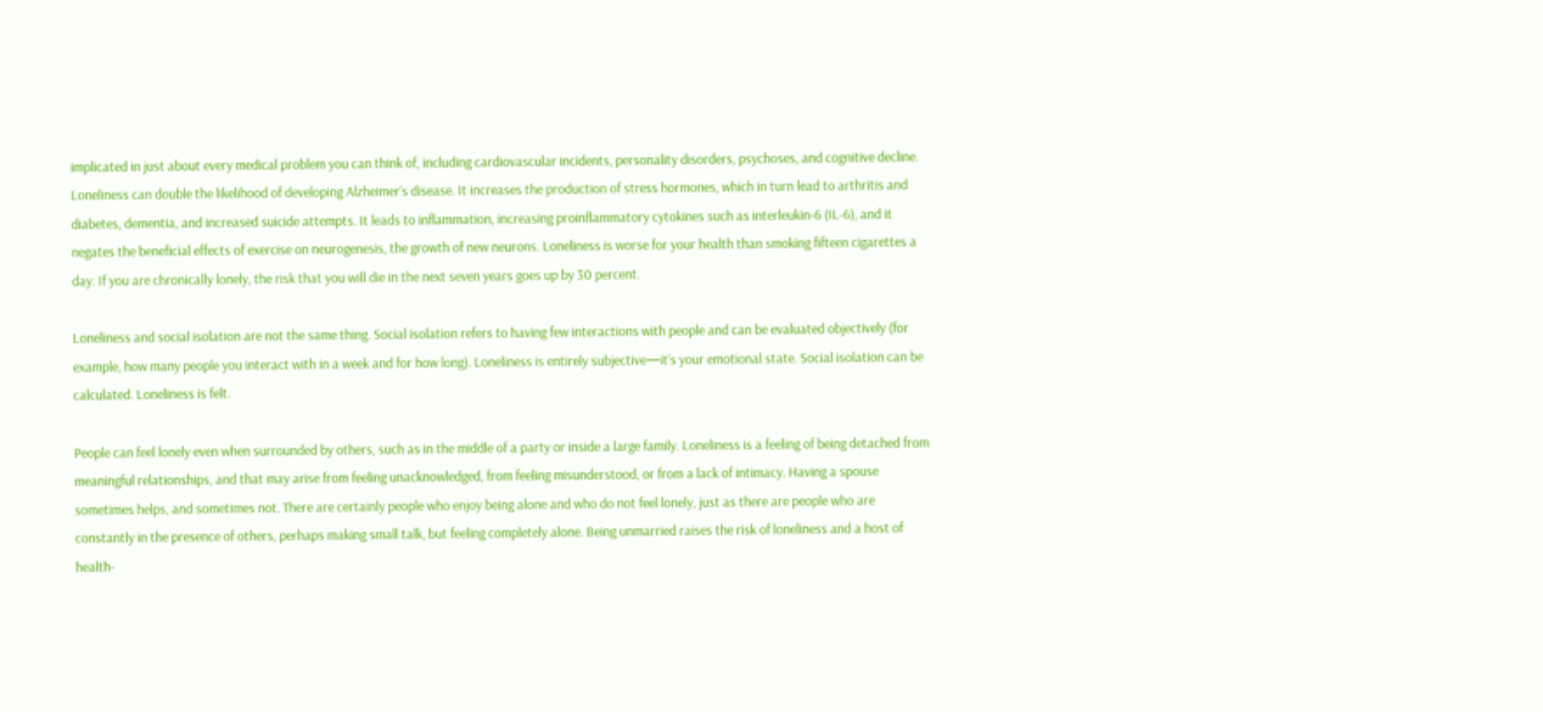implicated in just about every medical problem you can think of, including cardiovascular incidents, personality disorders, psychoses, and cognitive decline. Loneliness can double the likelihood of developing Alzheimer’s disease. It increases the production of stress hormones, which in turn lead to arthritis and diabetes, dementia, and increased suicide attempts. It leads to inflammation, increasing proinflammatory cytokines such as interleukin-6 (IL-6), and it negates the beneficial effects of exercise on neurogenesis, the growth of new neurons. Loneliness is worse for your health than smoking fifteen cigarettes a day. If you are chronically lonely, the risk that you will die in the next seven years goes up by 30 percent.

Loneliness and social isolation are not the same thing. Social isolation refers to having few interactions with people and can be evaluated objectively (for example, how many people you interact with in a week and for how long). Loneliness is entirely subjective—it’s your emotional state. Social isolation can be calculated. Loneliness is felt.

People can feel lonely even when surrounded by others, such as in the middle of a party or inside a large family. Loneliness is a feeling of being detached from meaningful relationships, and that may arise from feeling unacknowledged, from feeling misunderstood, or from a lack of intimacy. Having a spouse sometimes helps, and sometimes not. There are certainly people who enjoy being alone and who do not feel lonely, just as there are people who are constantly in the presence of others, perhaps making small talk, but feeling completely alone. Being unmarried raises the risk of loneliness and a host of health-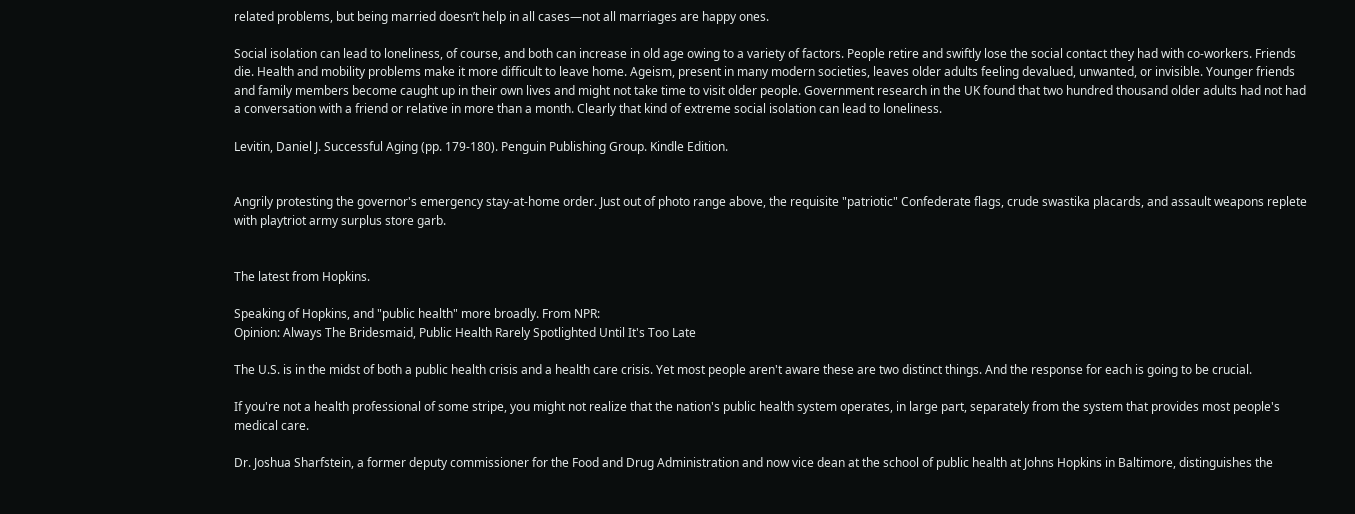related problems, but being married doesn’t help in all cases—not all marriages are happy ones.

Social isolation can lead to loneliness, of course, and both can increase in old age owing to a variety of factors. People retire and swiftly lose the social contact they had with co-workers. Friends die. Health and mobility problems make it more difficult to leave home. Ageism, present in many modern societies, leaves older adults feeling devalued, unwanted, or invisible. Younger friends and family members become caught up in their own lives and might not take time to visit older people. Government research in the UK found that two hundred thousand older adults had not had a conversation with a friend or relative in more than a month. Clearly that kind of extreme social isolation can lead to loneliness.

Levitin, Daniel J. Successful Aging (pp. 179-180). Penguin Publishing Group. Kindle Edition.


Angrily protesting the governor's emergency stay-at-home order. Just out of photo range above, the requisite "patriotic" Confederate flags, crude swastika placards, and assault weapons replete with playtriot army surplus store garb.


The latest from Hopkins.

Speaking of Hopkins, and "public health" more broadly. From NPR:
Opinion: Always The Bridesmaid, Public Health Rarely Spotlighted Until It's Too Late

The U.S. is in the midst of both a public health crisis and a health care crisis. Yet most people aren't aware these are two distinct things. And the response for each is going to be crucial.

If you're not a health professional of some stripe, you might not realize that the nation's public health system operates, in large part, separately from the system that provides most people's medical care.

Dr. Joshua Sharfstein, a former deputy commissioner for the Food and Drug Administration and now vice dean at the school of public health at Johns Hopkins in Baltimore, distinguishes the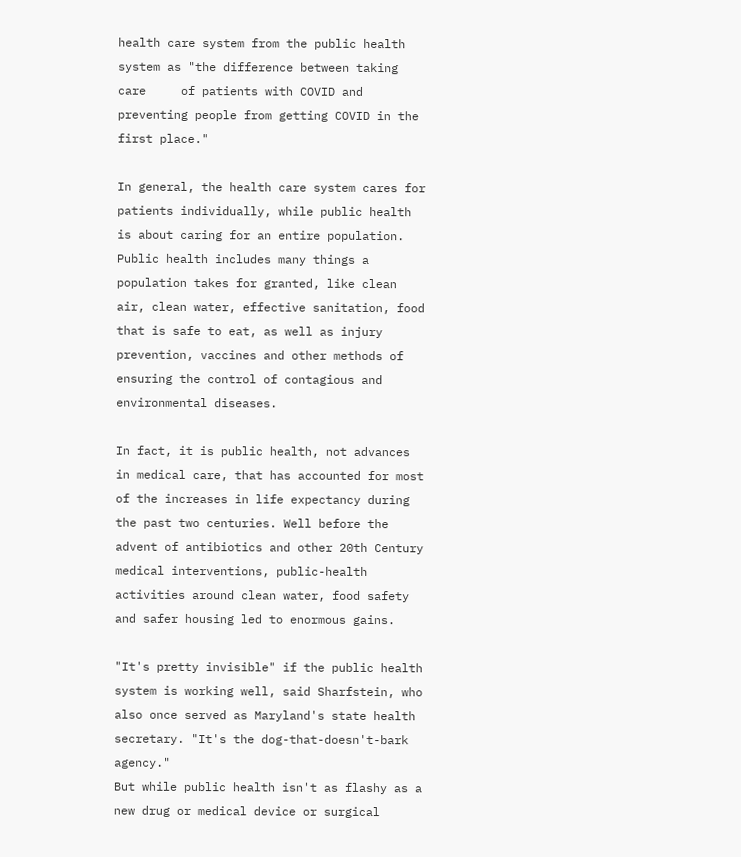health care system from the public health system as "the difference between taking care     of patients with COVID and preventing people from getting COVID in the first place."

In general, the health care system cares for patients individually, while public health is about caring for an entire population. Public health includes many things a population takes for granted, like clean air, clean water, effective sanitation, food that is safe to eat, as well as injury prevention, vaccines and other methods of ensuring the control of contagious and environmental diseases.

In fact, it is public health, not advances in medical care, that has accounted for most of the increases in life expectancy during the past two centuries. Well before the advent of antibiotics and other 20th Century medical interventions, public-health activities around clean water, food safety and safer housing led to enormous gains.

"It's pretty invisible" if the public health system is working well, said Sharfstein, who also once served as Maryland's state health secretary. "It's the dog-that-doesn't-bark agency."
But while public health isn't as flashy as a new drug or medical device or surgical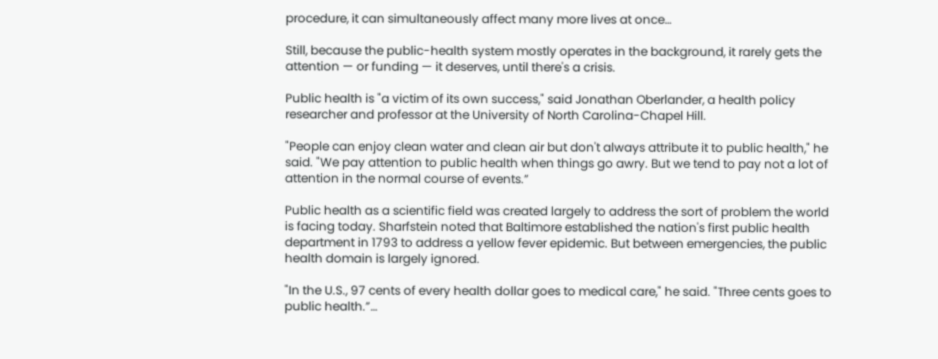procedure, it can simultaneously affect many more lives at once…

Still, because the public-health system mostly operates in the background, it rarely gets the attention — or funding — it deserves, until there's a crisis.

Public health is "a victim of its own success," said Jonathan Oberlander, a health policy researcher and professor at the University of North Carolina-Chapel Hill.

"People can enjoy clean water and clean air but don't always attribute it to public health," he said. "We pay attention to public health when things go awry. But we tend to pay not a lot of attention in the normal course of events.”

Public health as a scientific field was created largely to address the sort of problem the world is facing today. Sharfstein noted that Baltimore established the nation's first public health department in 1793 to address a yellow fever epidemic. But between emergencies, the public health domain is largely ignored.

"In the U.S., 97 cents of every health dollar goes to medical care," he said. "Three cents goes to public health.”…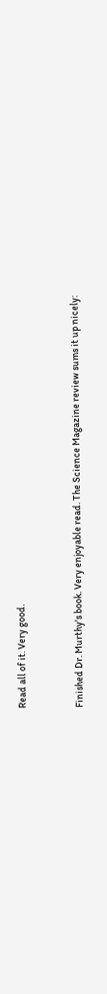Read all of it. Very good.


Finished Dr. Murthy's book. Very enjoyable read. The Science Magazine review sums it up nicely: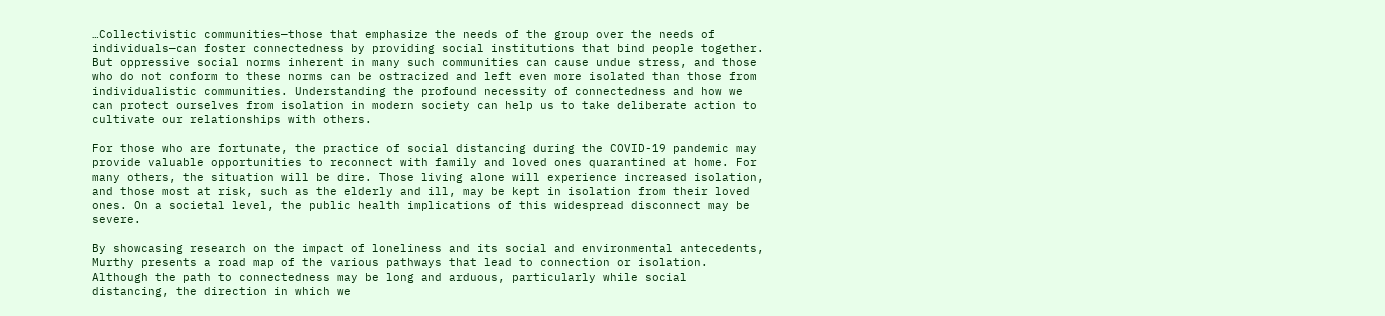…Collectivistic communities—those that emphasize the needs of the group over the needs of individuals—can foster connectedness by providing social institutions that bind people together. But oppressive social norms inherent in many such communities can cause undue stress, and those who do not conform to these norms can be ostracized and left even more isolated than those from individualistic communities. Understanding the profound necessity of connectedness and how we can protect ourselves from isolation in modern society can help us to take deliberate action to cultivate our relationships with others.

For those who are fortunate, the practice of social distancing during the COVID-19 pandemic may provide valuable opportunities to reconnect with family and loved ones quarantined at home. For many others, the situation will be dire. Those living alone will experience increased isolation, and those most at risk, such as the elderly and ill, may be kept in isolation from their loved ones. On a societal level, the public health implications of this widespread disconnect may be severe.

By showcasing research on the impact of loneliness and its social and environmental antecedents, Murthy presents a road map of the various pathways that lead to connection or isolation. Although the path to connectedness may be long and arduous, particularly while social distancing, the direction in which we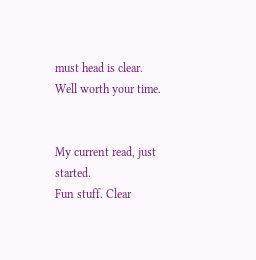must head is clear.
Well worth your time.


My current read, just started.
Fun stuff. Clear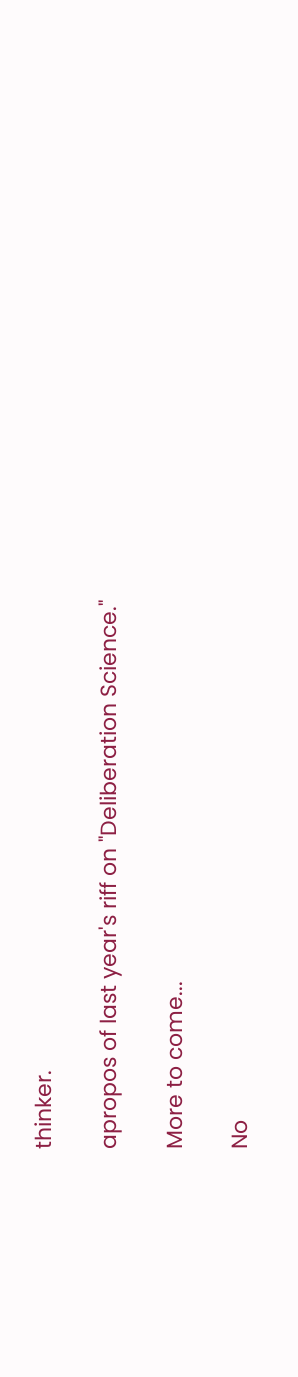thinker.

apropos of last year's riff on "Deliberation Science."

More to come...

No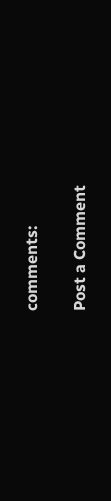comments:

Post a Comment